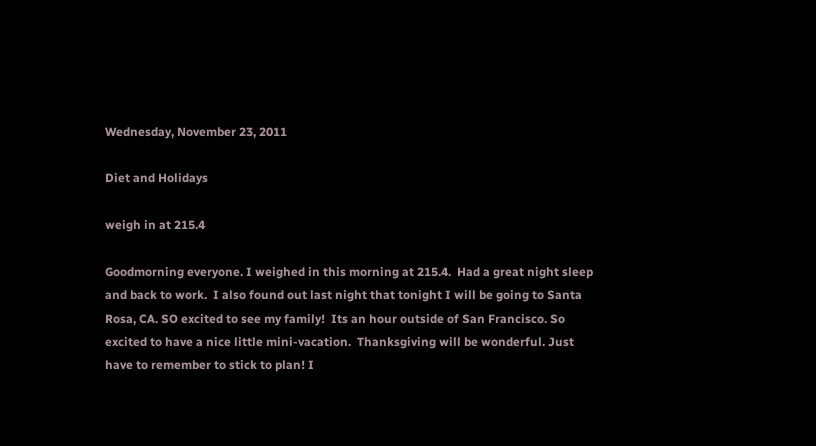Wednesday, November 23, 2011

Diet and Holidays

weigh in at 215.4

Goodmorning everyone. I weighed in this morning at 215.4.  Had a great night sleep and back to work.  I also found out last night that tonight I will be going to Santa Rosa, CA. SO excited to see my family!  Its an hour outside of San Francisco. So excited to have a nice little mini-vacation.  Thanksgiving will be wonderful. Just have to remember to stick to plan! I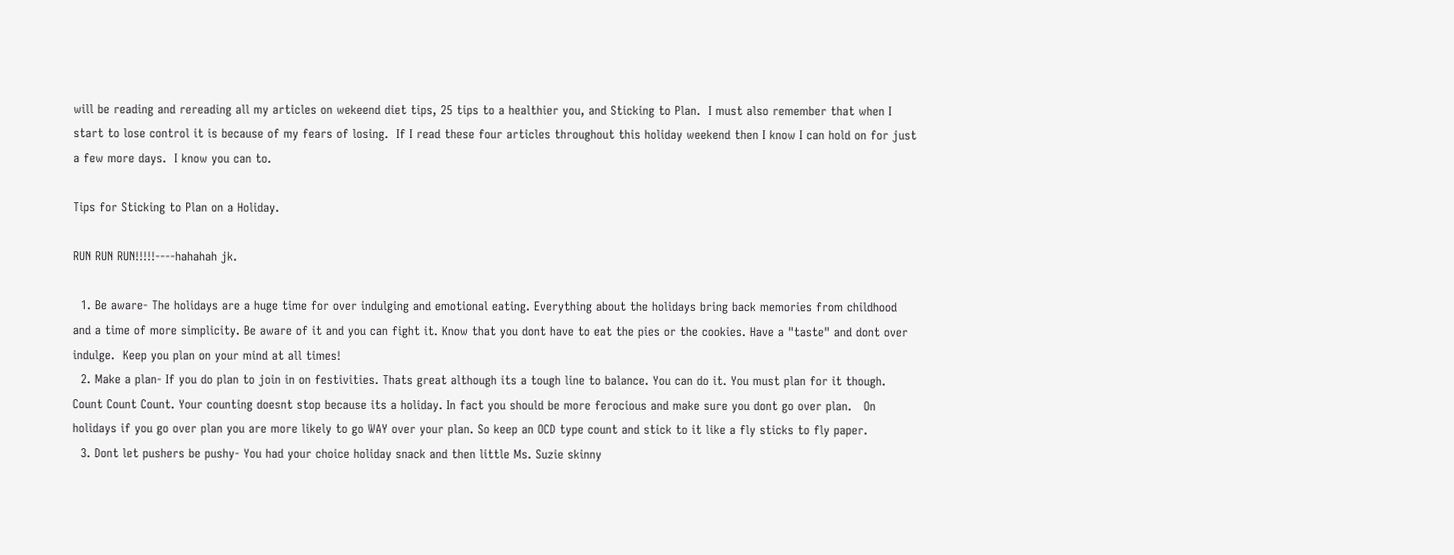will be reading and rereading all my articles on wekeend diet tips, 25 tips to a healthier you, and Sticking to Plan.  I must also remember that when I start to lose control it is because of my fears of losing.  If I read these four articles throughout this holiday weekend then I know I can hold on for just a few more days.  I know you can to.

Tips for Sticking to Plan on a Holiday.

RUN RUN RUN!!!!!----hahahah jk.

  1. Be aware- The holidays are a huge time for over indulging and emotional eating. Everything about the holidays bring back memories from childhood and a time of more simplicity. Be aware of it and you can fight it. Know that you dont have to eat the pies or the cookies. Have a "taste" and dont over indulge.  Keep you plan on your mind at all times!
  2. Make a plan- If you do plan to join in on festivities. Thats great although its a tough line to balance. You can do it. You must plan for it though. Count Count Count. Your counting doesnt stop because its a holiday. In fact you should be more ferocious and make sure you dont go over plan.   On holidays if you go over plan you are more likely to go WAY over your plan. So keep an OCD type count and stick to it like a fly sticks to fly paper.
  3. Dont let pushers be pushy- You had your choice holiday snack and then little Ms. Suzie skinny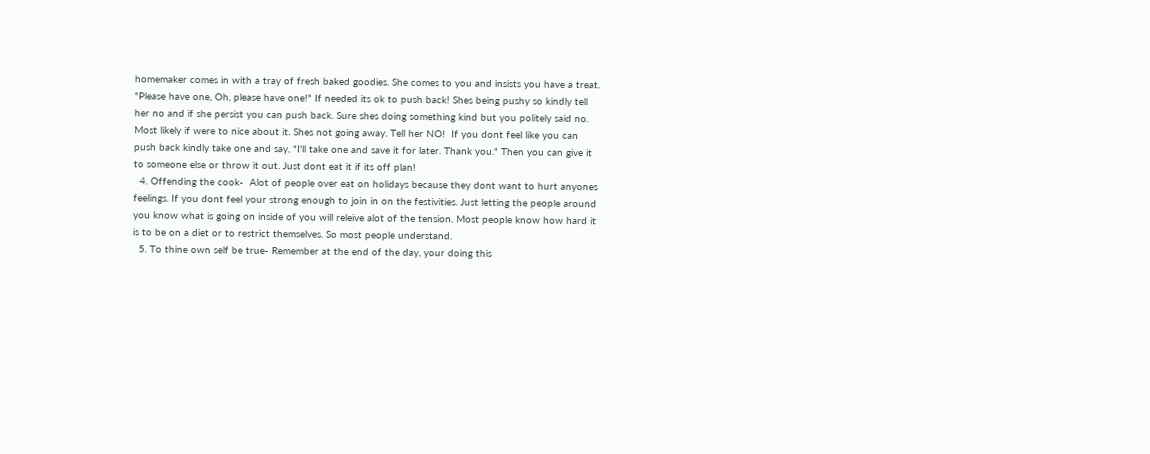homemaker comes in with a tray of fresh baked goodies. She comes to you and insists you have a treat. "Please have one, Oh, please have one!" If needed its ok to push back! Shes being pushy so kindly tell her no and if she persist you can push back. Sure shes doing something kind but you politely said no. Most likely if were to nice about it. Shes not going away. Tell her NO!  If you dont feel like you can push back kindly take one and say, "I'll take one and save it for later. Thank you." Then you can give it to someone else or throw it out. Just dont eat it if its off plan!
  4. Offending the cook-  Alot of people over eat on holidays because they dont want to hurt anyones feelings. If you dont feel your strong enough to join in on the festivities. Just letting the people around you know what is going on inside of you will releive alot of the tension. Most people know how hard it is to be on a diet or to restrict themselves. So most people understand.
  5. To thine own self be true- Remember at the end of the day, your doing this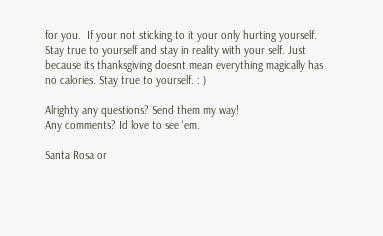for you.  If your not sticking to it your only hurting yourself.  Stay true to yourself and stay in reality with your self. Just because its thanksgiving doesnt mean everything magically has no calories. Stay true to yourself. : )

Alrighty any questions? Send them my way!
Any comments? Id love to see 'em.

Santa Rosa or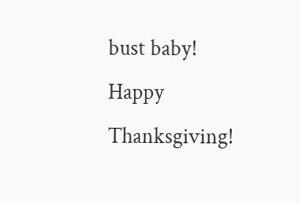bust baby!
Happy Thanksgiving!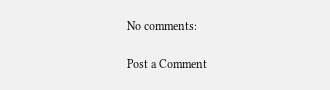No comments:

Post a Comment